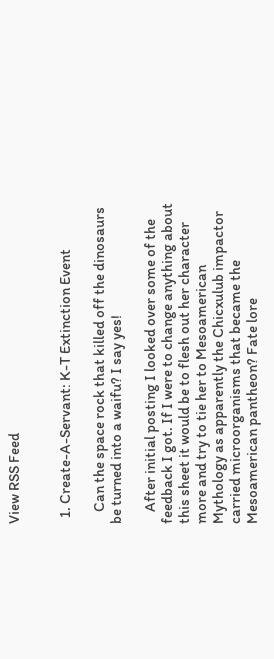View RSS Feed


  1. Create-A-Servant: K-T Extinction Event

    Can the space rock that killed off the dinosaurs be turned into a waifu? I say yes!

    After initial posting I looked over some of the feedback I got. If I were to change anything about this sheet it would be to flesh out her character more and try to tie her to Mesoamerican Mythology as apparently the Chicxulub impactor carried microorganisms that became the Mesoamerican pantheon? Fate lore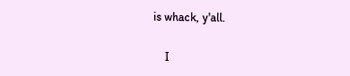is whack, y'all.

    I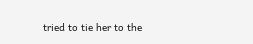tried to tie her to the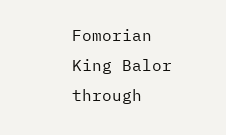Fomorian King Balor through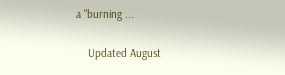a "burning ...

    Updated August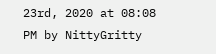23rd, 2020 at 08:08 PM by NittyGritty